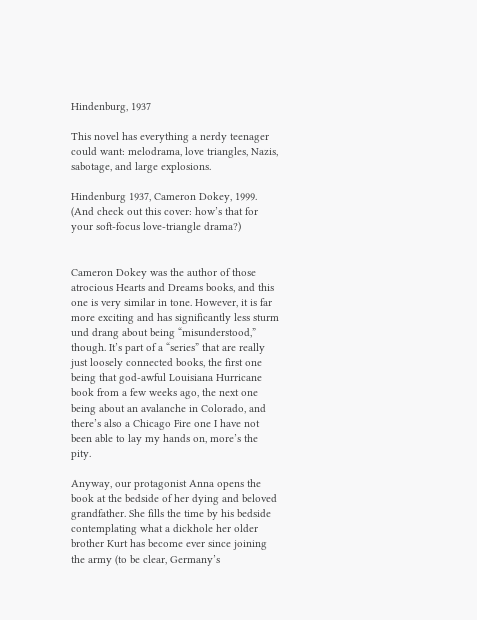Hindenburg, 1937

This novel has everything a nerdy teenager could want: melodrama, love triangles, Nazis, sabotage, and large explosions.

Hindenburg 1937, Cameron Dokey, 1999. (And check out this cover: how’s that for your soft-focus love-triangle drama?)


Cameron Dokey was the author of those atrocious Hearts and Dreams books, and this one is very similar in tone. However, it is far more exciting and has significantly less sturm und drang about being “misunderstood,” though. It’s part of a “series” that are really just loosely connected books, the first one being that god-awful Louisiana Hurricane book from a few weeks ago, the next one being about an avalanche in Colorado, and there’s also a Chicago Fire one I have not been able to lay my hands on, more’s the pity.

Anyway, our protagonist Anna opens the book at the bedside of her dying and beloved grandfather. She fills the time by his bedside contemplating what a dickhole her older brother Kurt has become ever since joining the army (to be clear, Germany’s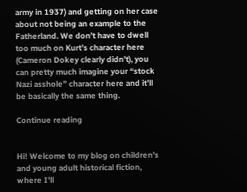army in 1937) and getting on her case about not being an example to the Fatherland. We don’t have to dwell too much on Kurt’s character here (Cameron Dokey clearly didn’t), you can pretty much imagine your “stock Nazi asshole” character here and it’ll be basically the same thing.

Continue reading


Hi! Welcome to my blog on children’s and young adult historical fiction, where I’ll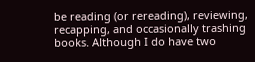be reading (or rereading), reviewing, recapping, and occasionally trashing books. Although I do have two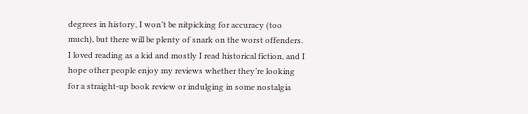degrees in history, I won’t be nitpicking for accuracy (too much), but there will be plenty of snark on the worst offenders. I loved reading as a kid and mostly I read historical fiction, and I hope other people enjoy my reviews whether they’re looking for a straight-up book review or indulging in some nostalgia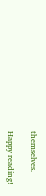themselves.

Happy reading!